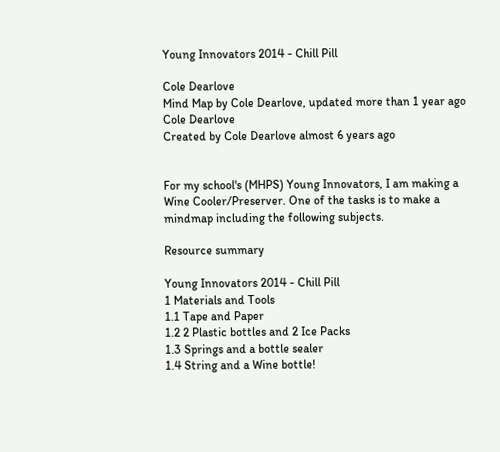Young Innovators 2014 - Chill Pill

Cole Dearlove
Mind Map by Cole Dearlove, updated more than 1 year ago
Cole Dearlove
Created by Cole Dearlove almost 6 years ago


For my school's (MHPS) Young Innovators, I am making a Wine Cooler/Preserver. One of the tasks is to make a mindmap including the following subjects.

Resource summary

Young Innovators 2014 - Chill Pill
1 Materials and Tools
1.1 Tape and Paper
1.2 2 Plastic bottles and 2 Ice Packs
1.3 Springs and a bottle sealer
1.4 String and a Wine bottle!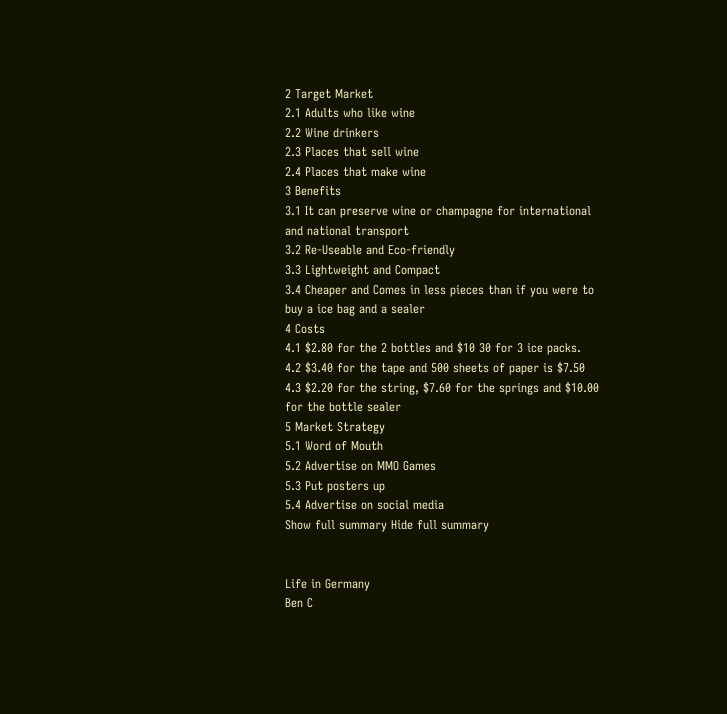2 Target Market
2.1 Adults who like wine
2.2 Wine drinkers
2.3 Places that sell wine
2.4 Places that make wine
3 Benefits
3.1 It can preserve wine or champagne for international and national transport
3.2 Re-Useable and Eco-friendly
3.3 Lightweight and Compact
3.4 Cheaper and Comes in less pieces than if you were to buy a ice bag and a sealer
4 Costs
4.1 $2.80 for the 2 bottles and $10 30 for 3 ice packs.
4.2 $3.40 for the tape and 500 sheets of paper is $7.50
4.3 $2.20 for the string, $7.60 for the springs and $10.00 for the bottle sealer
5 Market Strategy
5.1 Word of Mouth
5.2 Advertise on MMO Games
5.3 Put posters up
5.4 Advertise on social media
Show full summary Hide full summary


Life in Germany
Ben C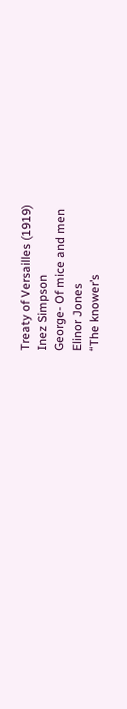Treaty of Versailles (1919)
Inez Simpson
George- Of mice and men
Elinor Jones
“The knower’s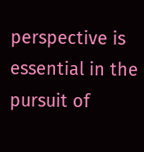perspective is essential in the pursuit of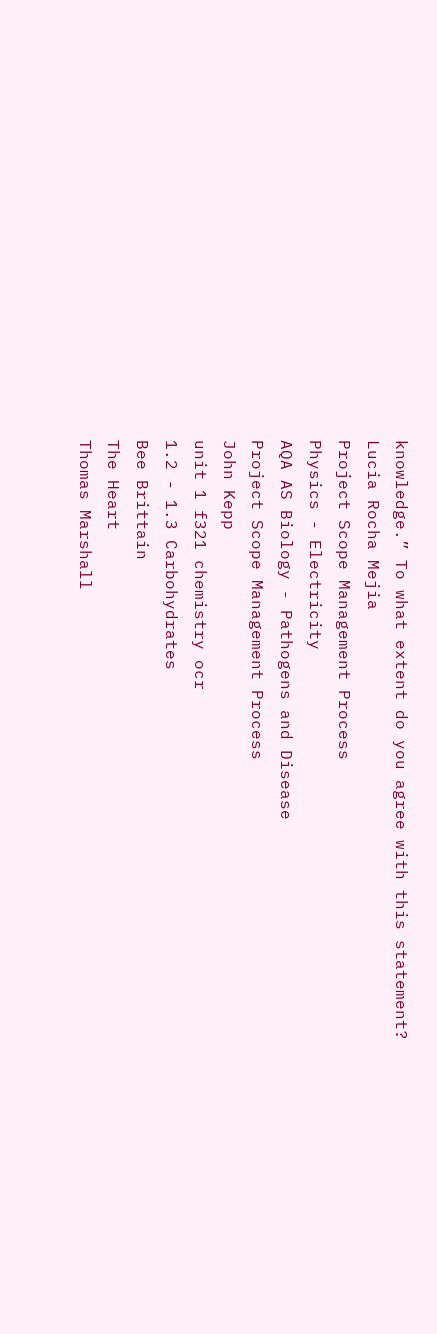knowledge.” To what extent do you agree with this statement?
Lucia Rocha Mejia
Project Scope Management Process
Physics - Electricity
AQA AS Biology - Pathogens and Disease
Project Scope Management Process
John Kepp
unit 1 f321 chemistry ocr
1.2 - 1.3 Carbohydrates
Bee Brittain
The Heart
Thomas Marshall